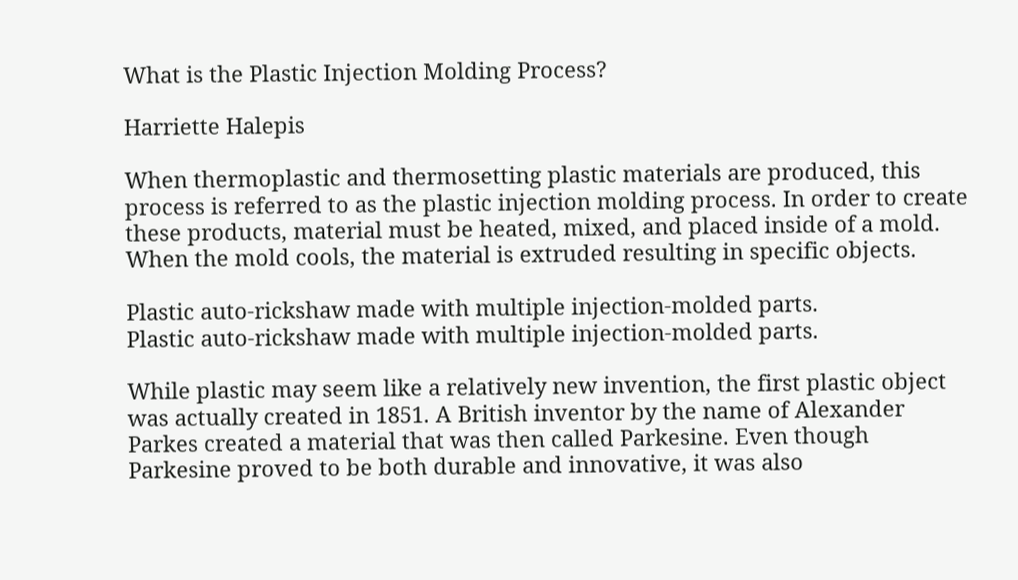What is the Plastic Injection Molding Process?

Harriette Halepis

When thermoplastic and thermosetting plastic materials are produced, this process is referred to as the plastic injection molding process. In order to create these products, material must be heated, mixed, and placed inside of a mold. When the mold cools, the material is extruded resulting in specific objects.

Plastic auto-rickshaw made with multiple injection-molded parts.
Plastic auto-rickshaw made with multiple injection-molded parts.

While plastic may seem like a relatively new invention, the first plastic object was actually created in 1851. A British inventor by the name of Alexander Parkes created a material that was then called Parkesine. Even though Parkesine proved to be both durable and innovative, it was also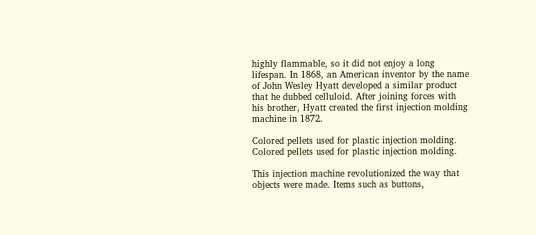highly flammable, so it did not enjoy a long lifespan. In 1868, an American inventor by the name of John Wesley Hyatt developed a similar product that he dubbed celluloid. After joining forces with his brother, Hyatt created the first injection molding machine in 1872.

Colored pellets used for plastic injection molding.
Colored pellets used for plastic injection molding.

This injection machine revolutionized the way that objects were made. Items such as buttons,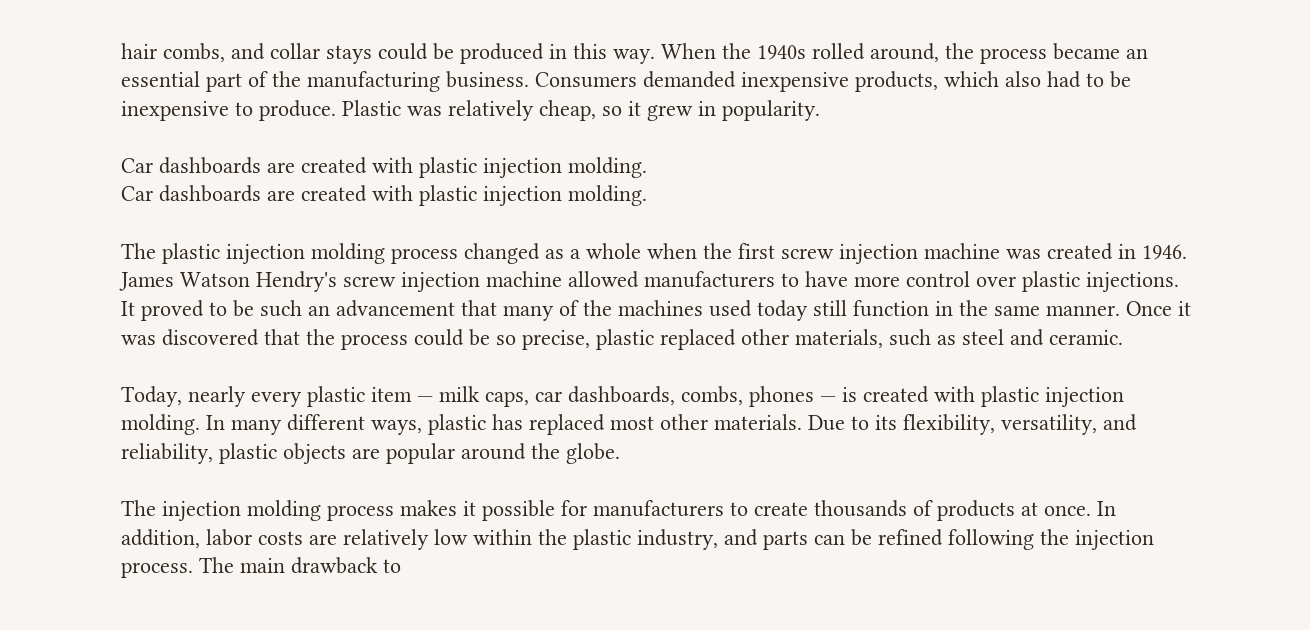hair combs, and collar stays could be produced in this way. When the 1940s rolled around, the process became an essential part of the manufacturing business. Consumers demanded inexpensive products, which also had to be inexpensive to produce. Plastic was relatively cheap, so it grew in popularity.

Car dashboards are created with plastic injection molding.
Car dashboards are created with plastic injection molding.

The plastic injection molding process changed as a whole when the first screw injection machine was created in 1946. James Watson Hendry's screw injection machine allowed manufacturers to have more control over plastic injections. It proved to be such an advancement that many of the machines used today still function in the same manner. Once it was discovered that the process could be so precise, plastic replaced other materials, such as steel and ceramic.

Today, nearly every plastic item — milk caps, car dashboards, combs, phones — is created with plastic injection molding. In many different ways, plastic has replaced most other materials. Due to its flexibility, versatility, and reliability, plastic objects are popular around the globe.

The injection molding process makes it possible for manufacturers to create thousands of products at once. In addition, labor costs are relatively low within the plastic industry, and parts can be refined following the injection process. The main drawback to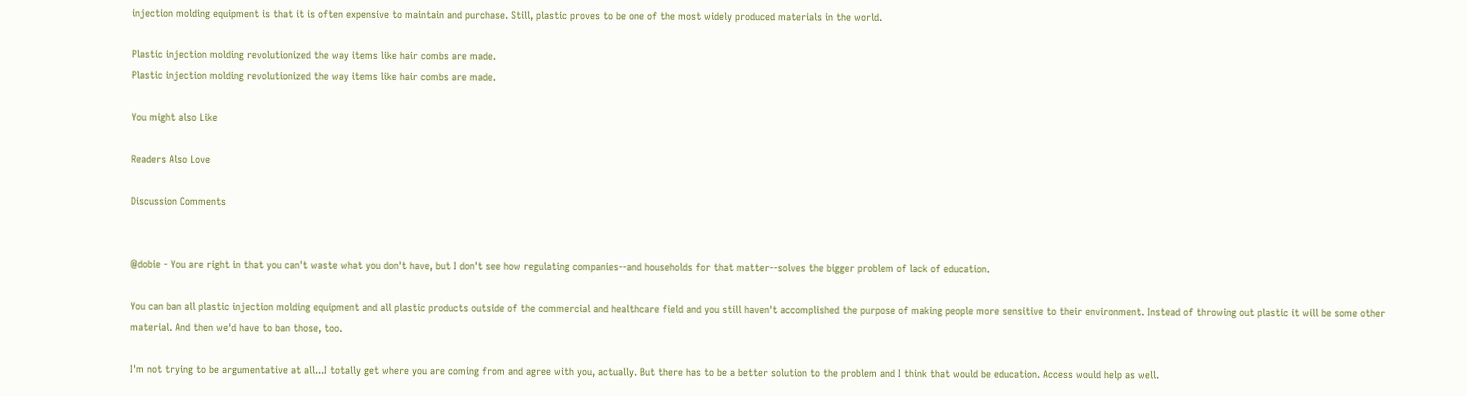injection molding equipment is that it is often expensive to maintain and purchase. Still, plastic proves to be one of the most widely produced materials in the world.

Plastic injection molding revolutionized the way items like hair combs are made.
Plastic injection molding revolutionized the way items like hair combs are made.

You might also Like

Readers Also Love

Discussion Comments


@dobie - You are right in that you can't waste what you don't have, but I don't see how regulating companies--and households for that matter--solves the bigger problem of lack of education.

You can ban all plastic injection molding equipment and all plastic products outside of the commercial and healthcare field and you still haven't accomplished the purpose of making people more sensitive to their environment. Instead of throwing out plastic it will be some other material. And then we'd have to ban those, too.

I'm not trying to be argumentative at all...I totally get where you are coming from and agree with you, actually. But there has to be a better solution to the problem and I think that would be education. Access would help as well.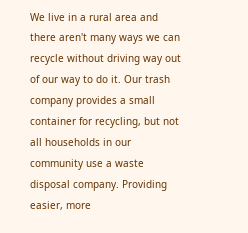We live in a rural area and there aren't many ways we can recycle without driving way out of our way to do it. Our trash company provides a small container for recycling, but not all households in our community use a waste disposal company. Providing easier, more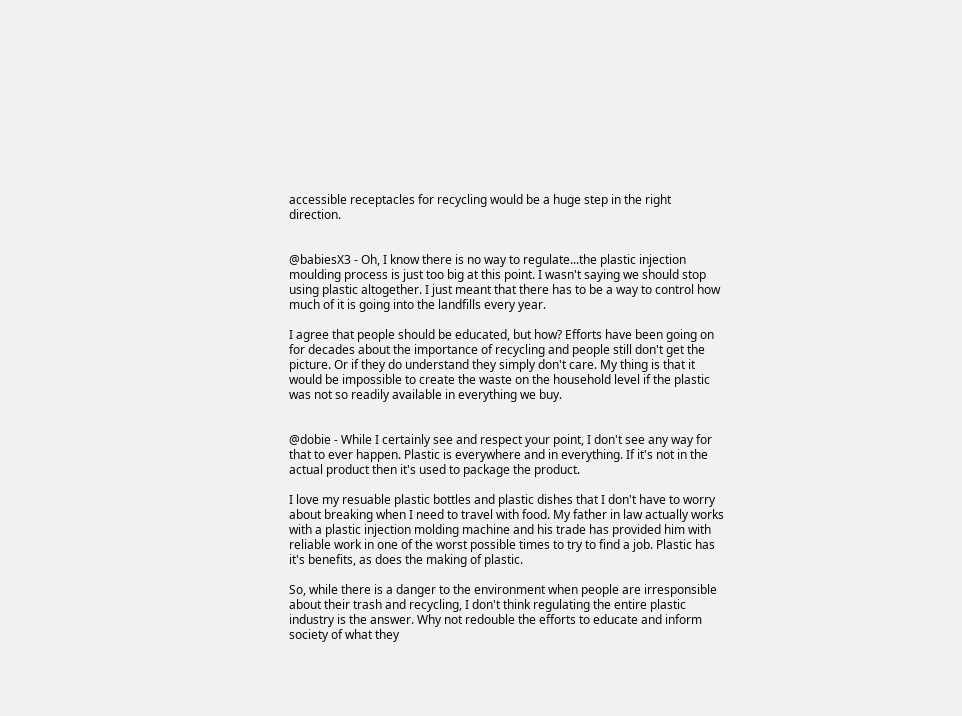accessible receptacles for recycling would be a huge step in the right direction.


@babiesX3 - Oh, I know there is no way to regulate...the plastic injection moulding process is just too big at this point. I wasn't saying we should stop using plastic altogether. I just meant that there has to be a way to control how much of it is going into the landfills every year.

I agree that people should be educated, but how? Efforts have been going on for decades about the importance of recycling and people still don't get the picture. Or if they do understand they simply don't care. My thing is that it would be impossible to create the waste on the household level if the plastic was not so readily available in everything we buy.


@dobie - While I certainly see and respect your point, I don't see any way for that to ever happen. Plastic is everywhere and in everything. If it's not in the actual product then it's used to package the product.

I love my resuable plastic bottles and plastic dishes that I don't have to worry about breaking when I need to travel with food. My father in law actually works with a plastic injection molding machine and his trade has provided him with reliable work in one of the worst possible times to try to find a job. Plastic has it's benefits, as does the making of plastic.

So, while there is a danger to the environment when people are irresponsible about their trash and recycling, I don't think regulating the entire plastic industry is the answer. Why not redouble the efforts to educate and inform society of what they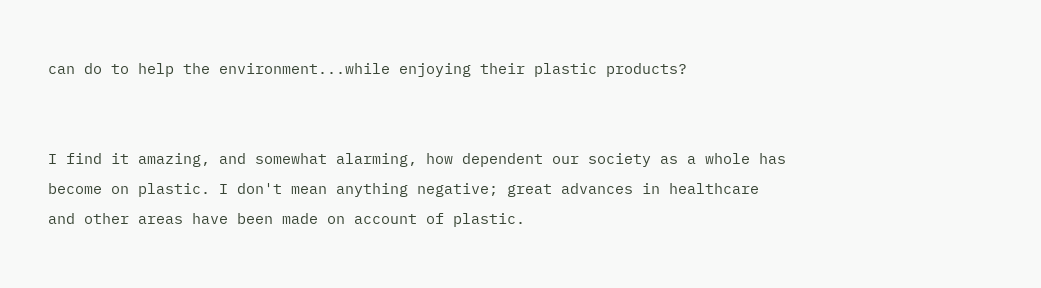can do to help the environment...while enjoying their plastic products?


I find it amazing, and somewhat alarming, how dependent our society as a whole has become on plastic. I don't mean anything negative; great advances in healthcare and other areas have been made on account of plastic.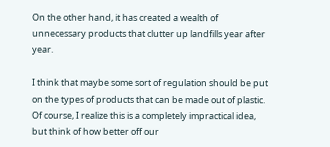On the other hand, it has created a wealth of unnecessary products that clutter up landfills year after year.

I think that maybe some sort of regulation should be put on the types of products that can be made out of plastic. Of course, I realize this is a completely impractical idea, but think of how better off our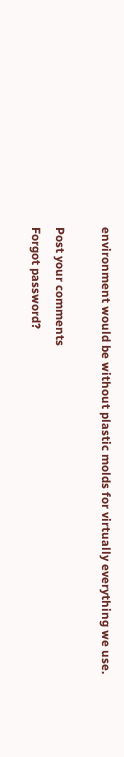environment would be without plastic molds for virtually everything we use.

Post your comments
Forgot password?